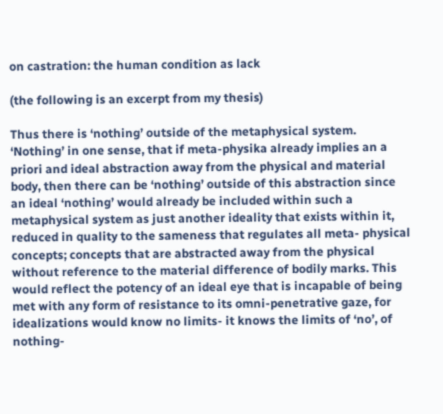on castration: the human condition as lack

(the following is an excerpt from my thesis)

Thus there is ‘nothing’ outside of the metaphysical system. ‘Nothing’ in one sense, that if meta-physika already implies an a priori and ideal abstraction away from the physical and material body, then there can be ‘nothing’ outside of this abstraction since an ideal ‘nothing’ would already be included within such a metaphysical system as just another ideality that exists within it, reduced in quality to the sameness that regulates all meta- physical concepts; concepts that are abstracted away from the physical without reference to the material difference of bodily marks. This would reflect the potency of an ideal eye that is incapable of being met with any form of resistance to its omni-penetrative gaze, for idealizations would know no limits- it knows the limits of ‘no’, of nothing-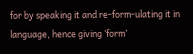for by speaking it and re-form-ulating it in language, hence giving ‘form’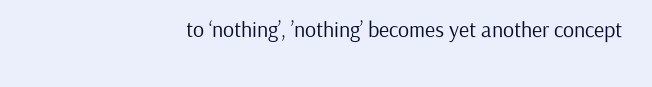to ‘nothing’, ’nothing’ becomes yet another concept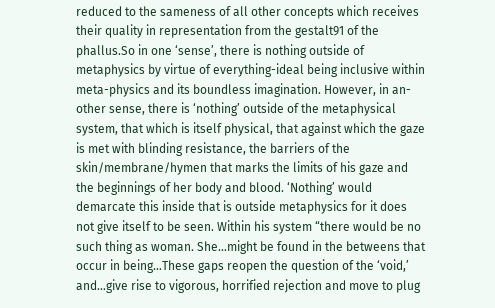reduced to the sameness of all other concepts which receives their quality in representation from the gestalt91 of the phallus.So in one ‘sense’, there is nothing outside of metaphysics by virtue of everything-ideal being inclusive within meta-physics and its boundless imagination. However, in an-other sense, there is ‘nothing’ outside of the metaphysical system, that which is itself physical, that against which the gaze is met with blinding resistance, the barriers of the skin/membrane/hymen that marks the limits of his gaze and the beginnings of her body and blood. ‘Nothing’ would demarcate this inside that is outside metaphysics for it does not give itself to be seen. Within his system “there would be no such thing as woman. She…might be found in the betweens that occur in being…These gaps reopen the question of the ‘void,’ and…give rise to vigorous, horrified rejection and move to plug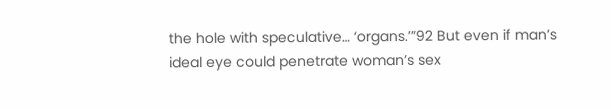the hole with speculative… ‘organs.’”92 But even if man’s ideal eye could penetrate woman’s sex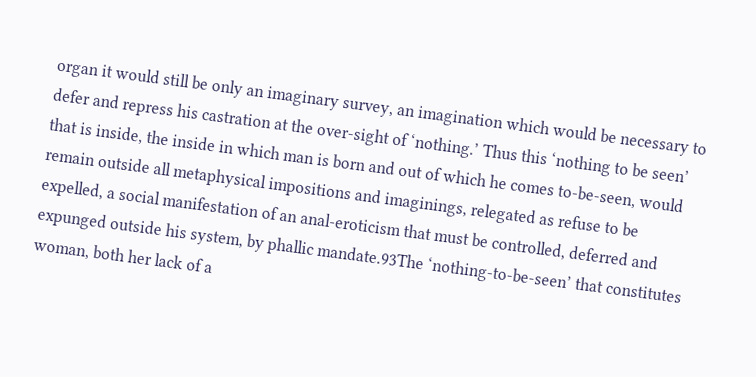organ it would still be only an imaginary survey, an imagination which would be necessary to defer and repress his castration at the over-sight of ‘nothing.’ Thus this ‘nothing to be seen’ that is inside, the inside in which man is born and out of which he comes to-be-seen, would remain outside all metaphysical impositions and imaginings, relegated as refuse to be expelled, a social manifestation of an anal-eroticism that must be controlled, deferred and expunged outside his system, by phallic mandate.93The ‘nothing-to-be-seen’ that constitutes woman, both her lack of a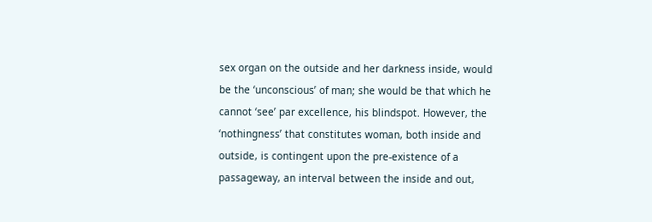sex organ on the outside and her darkness inside, would be the ‘unconscious’ of man; she would be that which he cannot ‘see’ par excellence, his blindspot. However, the ‘nothingness’ that constitutes woman, both inside and outside, is contingent upon the pre-existence of a passageway, an interval between the inside and out,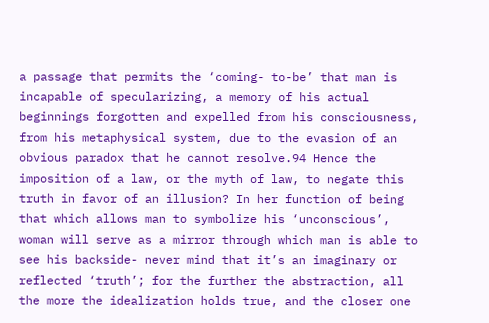a passage that permits the ‘coming- to-be’ that man is incapable of specularizing, a memory of his actual beginnings forgotten and expelled from his consciousness, from his metaphysical system, due to the evasion of an obvious paradox that he cannot resolve.94 Hence the imposition of a law, or the myth of law, to negate this truth in favor of an illusion? In her function of being that which allows man to symbolize his ‘unconscious’, woman will serve as a mirror through which man is able to see his backside- never mind that it’s an imaginary or reflected ‘truth’; for the further the abstraction, all the more the idealization holds true, and the closer one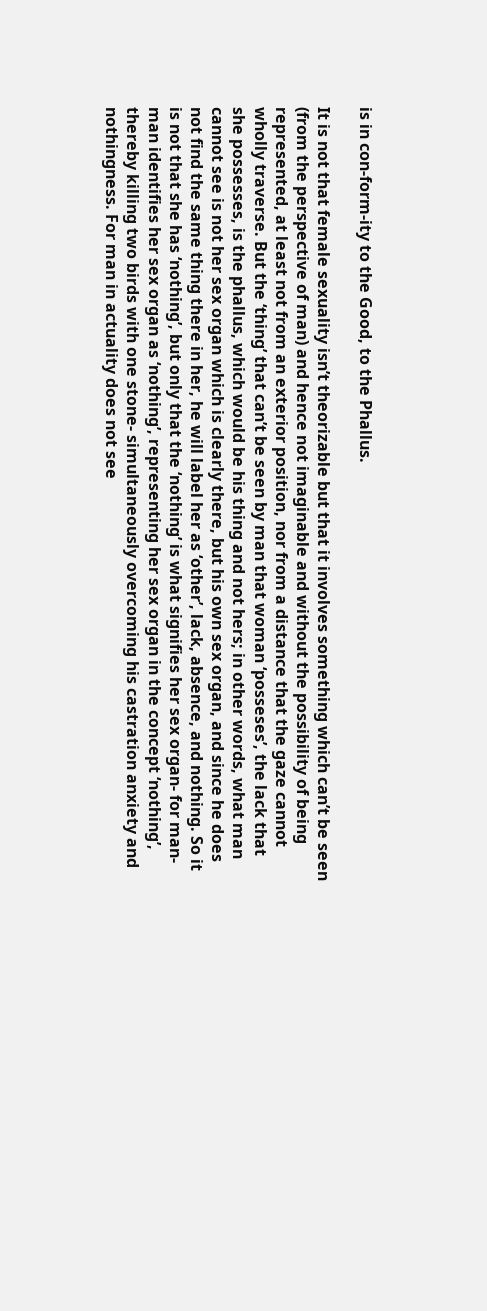is in con-form-ity to the Good, to the Phallus.

It is not that female sexuality isn’t theorizable but that it involves something which can’t be seen (from the perspective of man) and hence not imaginable and without the possibility of being represented, at least not from an exterior position, nor from a distance that the gaze cannot wholly traverse. But the ‘thing’ that can’t be seen by man that woman ‘posseses’, the lack that she possesses, is the phallus, which would be his thing and not hers; in other words, what man cannot see is not her sex organ which is clearly there, but his own sex organ, and since he does not find the same thing there in her, he will label her as ‘other’, lack, absence, and nothing. So it is not that she has ‘nothing’, but only that the ‘nothing’ is what signifies her sex organ- for man- man identifies her sex organ as ‘nothing’, representing her sex organ in the concept ‘nothing’, thereby killing two birds with one stone- simultaneously overcoming his castration anxiety and nothingness. For man in actuality does not see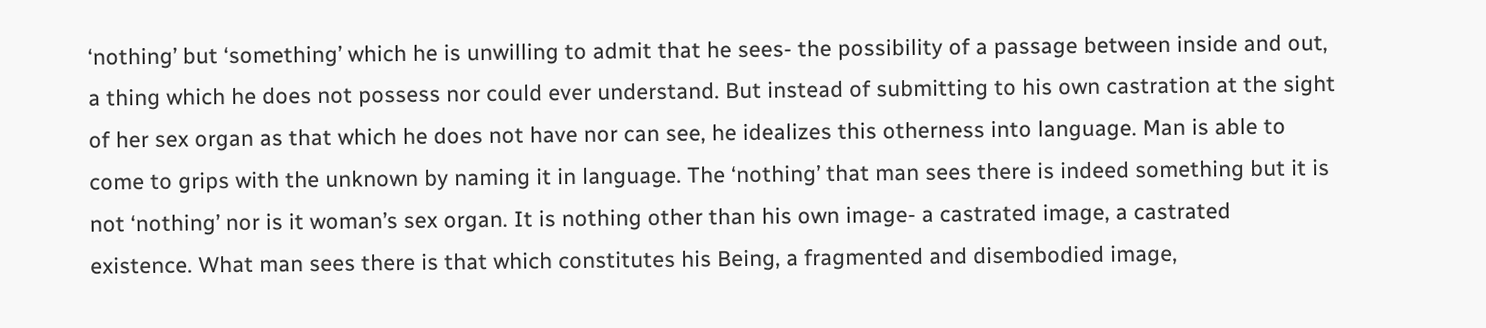‘nothing’ but ‘something’ which he is unwilling to admit that he sees- the possibility of a passage between inside and out, a thing which he does not possess nor could ever understand. But instead of submitting to his own castration at the sight of her sex organ as that which he does not have nor can see, he idealizes this otherness into language. Man is able to come to grips with the unknown by naming it in language. The ‘nothing’ that man sees there is indeed something but it is not ‘nothing’ nor is it woman’s sex organ. It is nothing other than his own image- a castrated image, a castrated existence. What man sees there is that which constitutes his Being, a fragmented and disembodied image,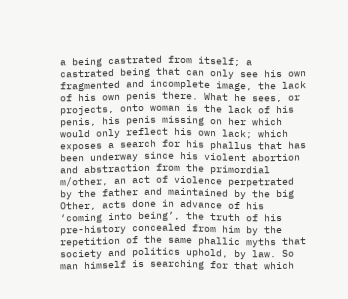a being castrated from itself; a castrated being that can only see his own fragmented and incomplete image, the lack of his own penis there. What he sees, or projects, onto woman is the lack of his penis, his penis missing on her which would only reflect his own lack; which exposes a search for his phallus that has been underway since his violent abortion and abstraction from the primordial m/other, an act of violence perpetrated by the father and maintained by the big Other, acts done in advance of his ‘coming into being’, the truth of his pre-history concealed from him by the repetition of the same phallic myths that society and politics uphold, by law. So man himself is searching for that which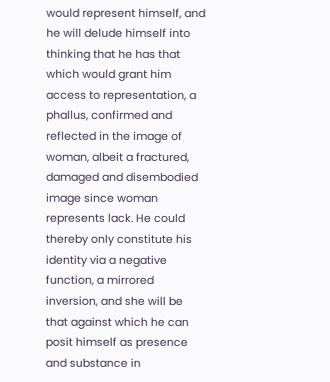would represent himself, and he will delude himself into thinking that he has that which would grant him access to representation, a phallus, confirmed and reflected in the image of woman, albeit a fractured, damaged and disembodied image since woman represents lack. He could thereby only constitute his identity via a negative function, a mirrored inversion, and she will be that against which he can posit himself as presence and substance in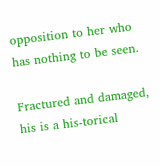opposition to her who has nothing to be seen.

Fractured and damaged, his is a his-torical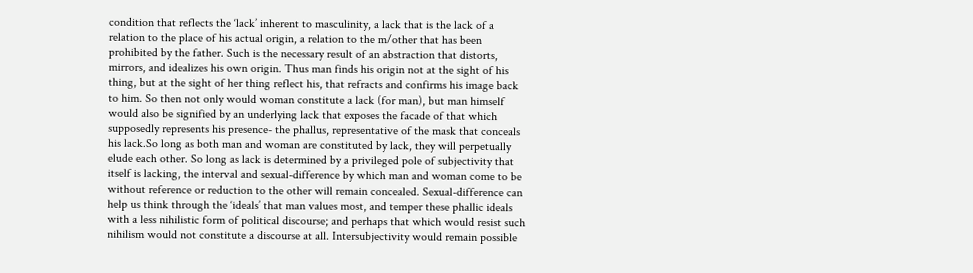condition that reflects the ‘lack’ inherent to masculinity, a lack that is the lack of a relation to the place of his actual origin, a relation to the m/other that has been prohibited by the father. Such is the necessary result of an abstraction that distorts, mirrors, and idealizes his own origin. Thus man finds his origin not at the sight of his thing, but at the sight of her thing reflect his, that refracts and confirms his image back to him. So then not only would woman constitute a lack (for man), but man himself would also be signified by an underlying lack that exposes the facade of that which supposedly represents his presence- the phallus, representative of the mask that conceals his lack.So long as both man and woman are constituted by lack, they will perpetually elude each other. So long as lack is determined by a privileged pole of subjectivity that itself is lacking, the interval and sexual-difference by which man and woman come to be without reference or reduction to the other will remain concealed. Sexual-difference can help us think through the ‘ideals’ that man values most, and temper these phallic ideals with a less nihilistic form of political discourse; and perhaps that which would resist such nihilism would not constitute a discourse at all. Intersubjectivity would remain possible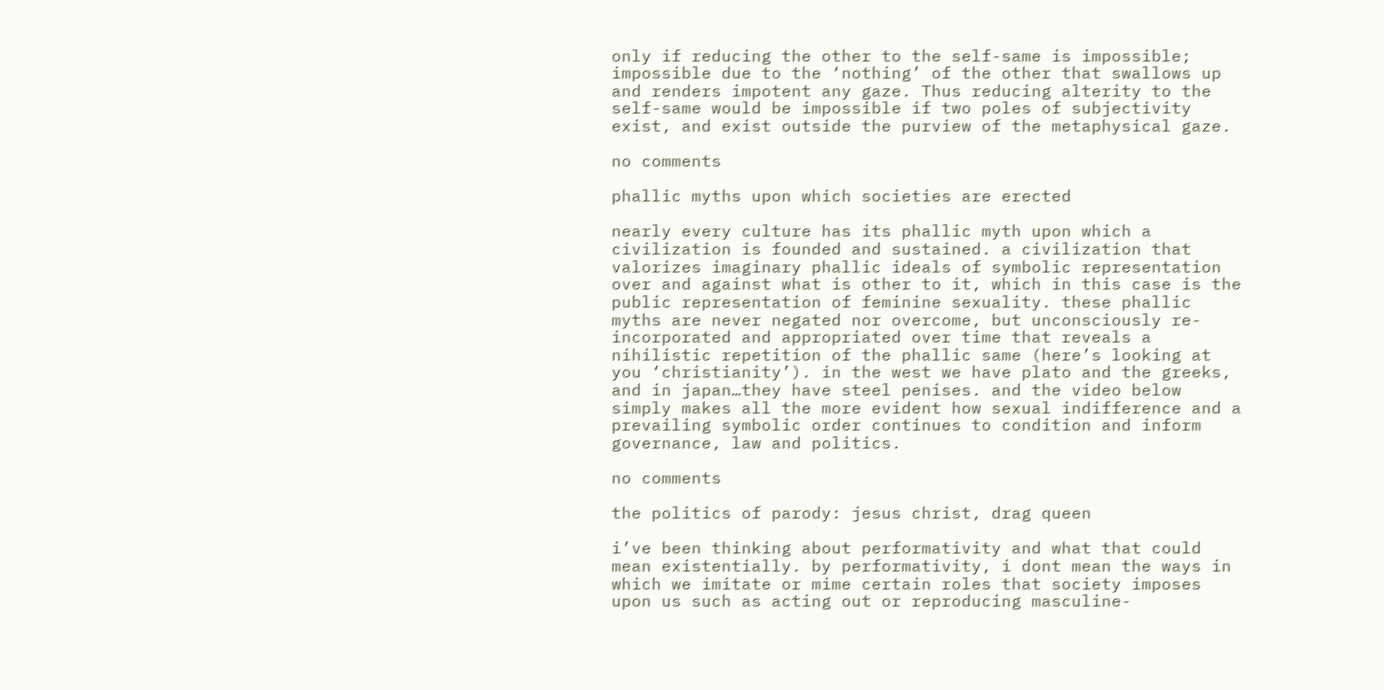only if reducing the other to the self-same is impossible; impossible due to the ‘nothing’ of the other that swallows up and renders impotent any gaze. Thus reducing alterity to the self-same would be impossible if two poles of subjectivity exist, and exist outside the purview of the metaphysical gaze.

no comments

phallic myths upon which societies are erected

nearly every culture has its phallic myth upon which a civilization is founded and sustained. a civilization that valorizes imaginary phallic ideals of symbolic representation over and against what is other to it, which in this case is the public representation of feminine sexuality. these phallic myths are never negated nor overcome, but unconsciously re-incorporated and appropriated over time that reveals a nihilistic repetition of the phallic same (here’s looking at you ‘christianity’). in the west we have plato and the greeks, and in japan…they have steel penises. and the video below simply makes all the more evident how sexual indifference and a prevailing symbolic order continues to condition and inform governance, law and politics.

no comments

the politics of parody: jesus christ, drag queen

i’ve been thinking about performativity and what that could mean existentially. by performativity, i dont mean the ways in which we imitate or mime certain roles that society imposes upon us such as acting out or reproducing masculine-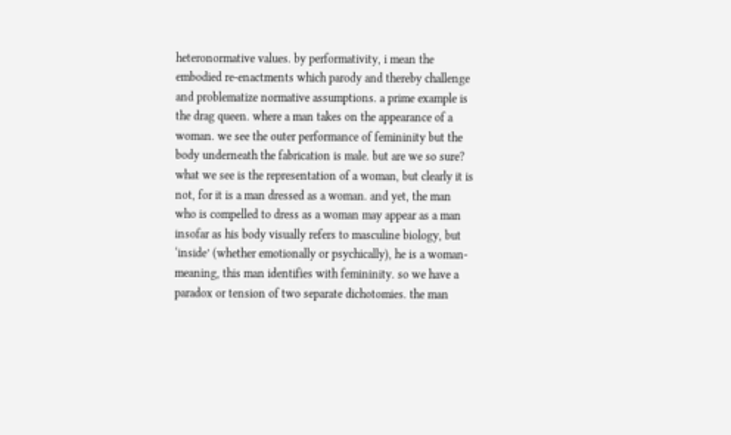heteronormative values. by performativity, i mean the embodied re-enactments which parody and thereby challenge and problematize normative assumptions. a prime example is the drag queen. where a man takes on the appearance of a woman. we see the outer performance of femininity but the body underneath the fabrication is male. but are we so sure? what we see is the representation of a woman, but clearly it is not, for it is a man dressed as a woman. and yet, the man who is compelled to dress as a woman may appear as a man insofar as his body visually refers to masculine biology, but ‘inside’ (whether emotionally or psychically), he is a woman- meaning, this man identifies with femininity. so we have a paradox or tension of two separate dichotomies. the man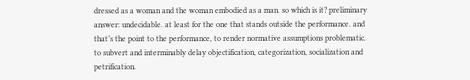dressed as a woman and the woman embodied as a man. so which is it? preliminary answer: undecidable. at least for the one that stands outside the performance. and that’s the point to the performance, to render normative assumptions problematic. to subvert and interminably delay objectification, categorization, socialization and petrification.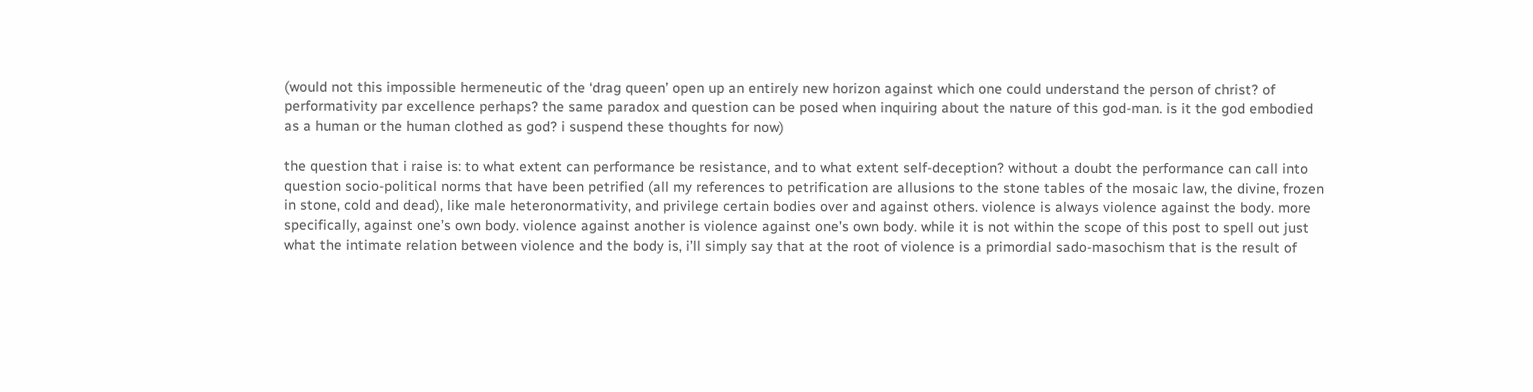(would not this impossible hermeneutic of the ‘drag queen’ open up an entirely new horizon against which one could understand the person of christ? of performativity par excellence perhaps? the same paradox and question can be posed when inquiring about the nature of this god-man. is it the god embodied as a human or the human clothed as god? i suspend these thoughts for now)

the question that i raise is: to what extent can performance be resistance, and to what extent self-deception? without a doubt the performance can call into question socio-political norms that have been petrified (all my references to petrification are allusions to the stone tables of the mosaic law, the divine, frozen in stone, cold and dead), like male heteronormativity, and privilege certain bodies over and against others. violence is always violence against the body. more specifically, against one’s own body. violence against another is violence against one’s own body. while it is not within the scope of this post to spell out just what the intimate relation between violence and the body is, i’ll simply say that at the root of violence is a primordial sado-masochism that is the result of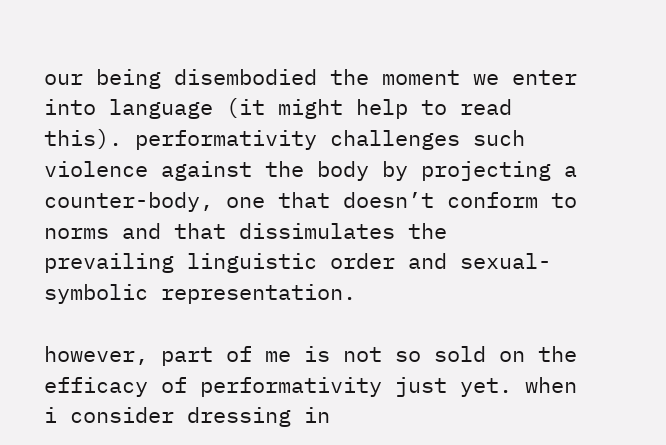our being disembodied the moment we enter into language (it might help to read this). performativity challenges such violence against the body by projecting a counter-body, one that doesn’t conform to norms and that dissimulates the prevailing linguistic order and sexual-symbolic representation.

however, part of me is not so sold on the efficacy of performativity just yet. when i consider dressing in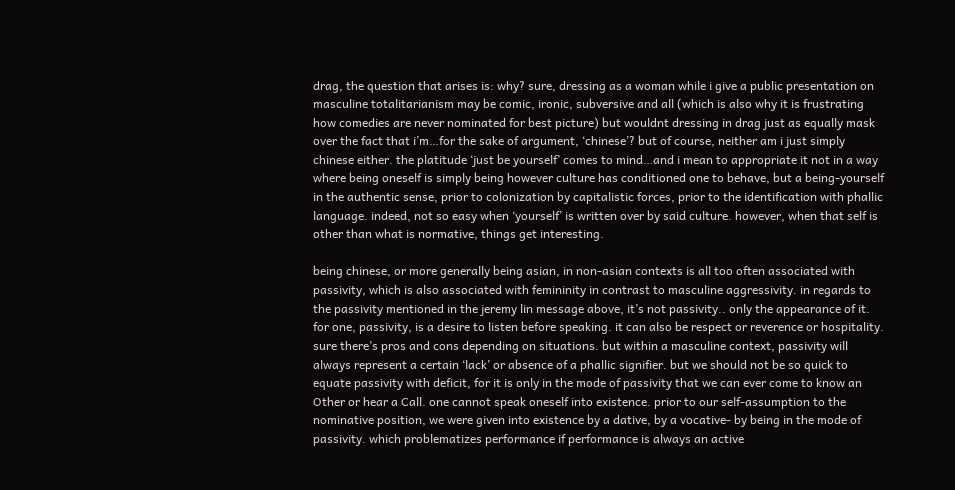drag, the question that arises is: why? sure, dressing as a woman while i give a public presentation on masculine totalitarianism may be comic, ironic, subversive and all (which is also why it is frustrating how comedies are never nominated for best picture) but wouldnt dressing in drag just as equally mask over the fact that i’m…for the sake of argument, ‘chinese’? but of course, neither am i just simply chinese either. the platitude ‘just be yourself’ comes to mind…and i mean to appropriate it not in a way where being oneself is simply being however culture has conditioned one to behave, but a being-yourself in the authentic sense, prior to colonization by capitalistic forces, prior to the identification with phallic language. indeed, not so easy when ‘yourself’ is written over by said culture. however, when that self is other than what is normative, things get interesting.

being chinese, or more generally being asian, in non-asian contexts is all too often associated with passivity, which is also associated with femininity in contrast to masculine aggressivity. in regards to the passivity mentioned in the jeremy lin message above, it’s not passivity.. only the appearance of it. for one, passivity, is a desire to listen before speaking. it can also be respect or reverence or hospitality. sure there’s pros and cons depending on situations. but within a masculine context, passivity will always represent a certain ‘lack’ or absence of a phallic signifier. but we should not be so quick to equate passivity with deficit, for it is only in the mode of passivity that we can ever come to know an Other or hear a Call. one cannot speak oneself into existence. prior to our self-assumption to the nominative position, we were given into existence by a dative, by a vocative- by being in the mode of passivity. which problematizes performance if performance is always an active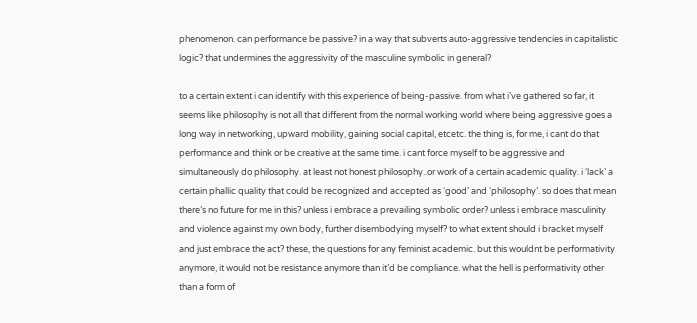phenomenon. can performance be passive? in a way that subverts auto-aggressive tendencies in capitalistic logic? that undermines the aggressivity of the masculine symbolic in general?

to a certain extent i can identify with this experience of being-passive. from what i’ve gathered so far, it seems like philosophy is not all that different from the normal working world where being aggressive goes a long way in networking, upward mobility, gaining social capital, etcetc. the thing is, for me, i cant do that performance and think or be creative at the same time. i cant force myself to be aggressive and simultaneously do philosophy. at least not honest philosophy..or work of a certain academic quality. i ‘lack’ a certain phallic quality that could be recognized and accepted as ‘good’ and ‘philosophy’. so does that mean there’s no future for me in this? unless i embrace a prevailing symbolic order? unless i embrace masculinity and violence against my own body, further disembodying myself? to what extent should i bracket myself and just embrace the act? these, the questions for any feminist academic. but this wouldnt be performativity anymore, it would not be resistance anymore than it’d be compliance. what the hell is performativity other than a form of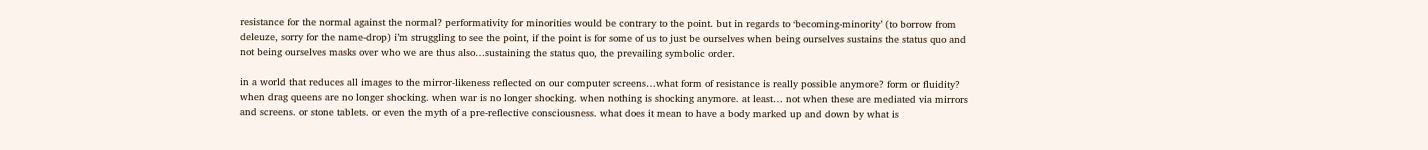resistance for the normal against the normal? performativity for minorities would be contrary to the point. but in regards to ‘becoming-minority’ (to borrow from deleuze, sorry for the name-drop) i’m struggling to see the point, if the point is for some of us to just be ourselves when being ourselves sustains the status quo and not being ourselves masks over who we are thus also…sustaining the status quo, the prevailing symbolic order.

in a world that reduces all images to the mirror-likeness reflected on our computer screens…what form of resistance is really possible anymore? form or fluidity? when drag queens are no longer shocking. when war is no longer shocking. when nothing is shocking anymore. at least… not when these are mediated via mirrors and screens. or stone tablets. or even the myth of a pre-reflective consciousness. what does it mean to have a body marked up and down by what is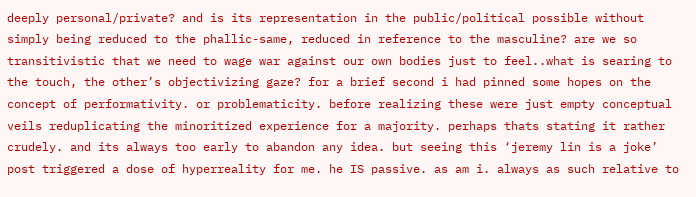deeply personal/private? and is its representation in the public/political possible without simply being reduced to the phallic-same, reduced in reference to the masculine? are we so transitivistic that we need to wage war against our own bodies just to feel..what is searing to the touch, the other’s objectivizing gaze? for a brief second i had pinned some hopes on the concept of performativity. or problematicity. before realizing these were just empty conceptual veils reduplicating the minoritized experience for a majority. perhaps thats stating it rather crudely. and its always too early to abandon any idea. but seeing this ‘jeremy lin is a joke’ post triggered a dose of hyperreality for me. he IS passive. as am i. always as such relative to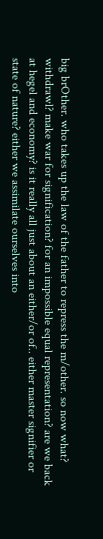big brOther. who takes up the law of the father to repress the m/other. so now what? withdrawl? make war for signification? for an impossible equal representation? are we back at hegel and economy? is it really all just about an either/or of.. either master signifier or state of nature? either we assimilate ourselves into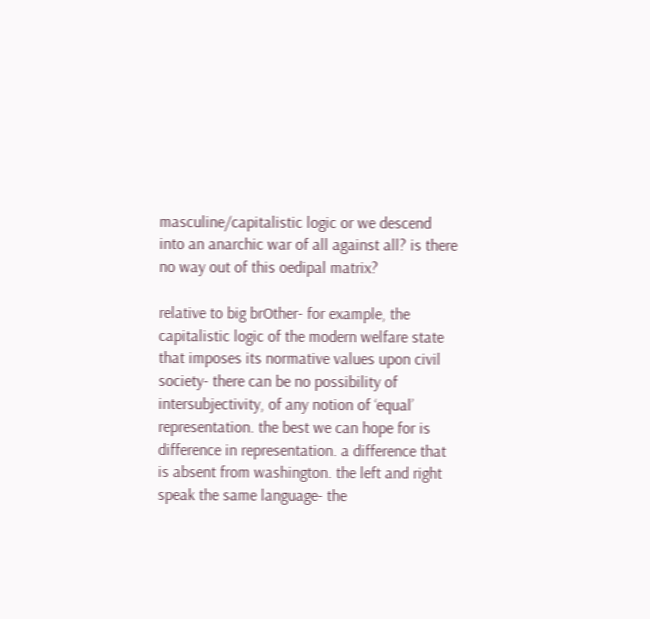masculine/capitalistic logic or we descend into an anarchic war of all against all? is there no way out of this oedipal matrix?

relative to big brOther- for example, the capitalistic logic of the modern welfare state that imposes its normative values upon civil society- there can be no possibility of intersubjectivity, of any notion of ‘equal’ representation. the best we can hope for is difference in representation. a difference that is absent from washington. the left and right speak the same language- the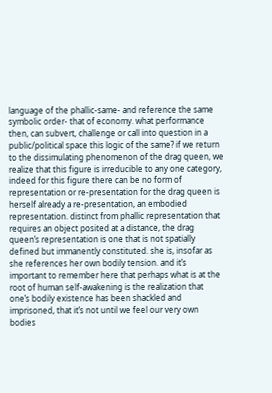language of the phallic-same- and reference the same symbolic order- that of economy. what performance then, can subvert, challenge or call into question in a public/political space this logic of the same? if we return to the dissimulating phenomenon of the drag queen, we realize that this figure is irreducible to any one category, indeed for this figure there can be no form of representation or re-presentation for the drag queen is herself already a re-presentation, an embodied representation. distinct from phallic representation that requires an object posited at a distance, the drag queen’s representation is one that is not spatially defined but immanently constituted. she is, insofar as she references her own bodily tension. and it’s important to remember here that perhaps what is at the root of human self-awakening is the realization that one’s bodily existence has been shackled and imprisoned, that it’s not until we feel our very own bodies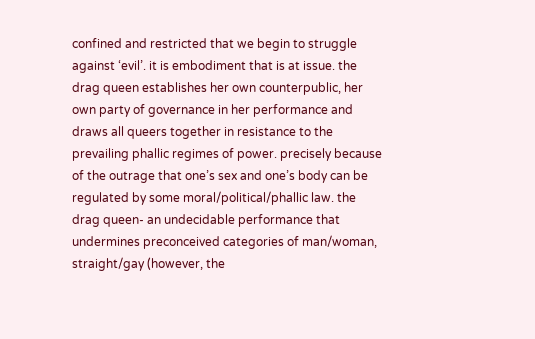confined and restricted that we begin to struggle against ‘evil’. it is embodiment that is at issue. the drag queen establishes her own counterpublic, her own party of governance in her performance and draws all queers together in resistance to the prevailing phallic regimes of power. precisely because of the outrage that one’s sex and one’s body can be regulated by some moral/political/phallic law. the drag queen- an undecidable performance that undermines preconceived categories of man/woman, straight/gay (however, the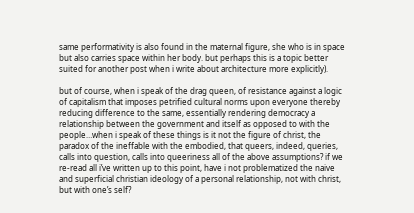same performativity is also found in the maternal figure, she who is in space but also carries space within her body. but perhaps this is a topic better suited for another post when i write about architecture more explicitly).

but of course, when i speak of the drag queen, of resistance against a logic of capitalism that imposes petrified cultural norms upon everyone thereby reducing difference to the same, essentially rendering democracy a relationship between the government and itself as opposed to with the people…when i speak of these things is it not the figure of christ, the paradox of the ineffable with the embodied, that queers, indeed, queries, calls into question, calls into queeriness all of the above assumptions? if we re-read all i’ve written up to this point, have i not problematized the naive and superficial christian ideology of a personal relationship, not with christ, but with one’s self?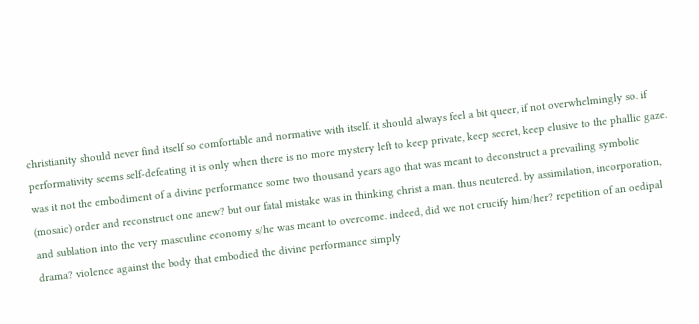christianity should never find itself so comfortable and normative with itself. it should always feel a bit queer, if not overwhelmingly so. if performativity seems self-defeating it is only when there is no more mystery left to keep private, keep secret, keep elusive to the phallic gaze. was it not the embodiment of a divine performance some two thousand years ago that was meant to deconstruct a prevailing symbolic (mosaic) order and reconstruct one anew? but our fatal mistake was in thinking christ a man. thus neutered. by assimilation, incorporation, and sublation into the very masculine economy s/he was meant to overcome. indeed, did we not crucify him/her? repetition of an oedipal drama? violence against the body that embodied the divine performance simply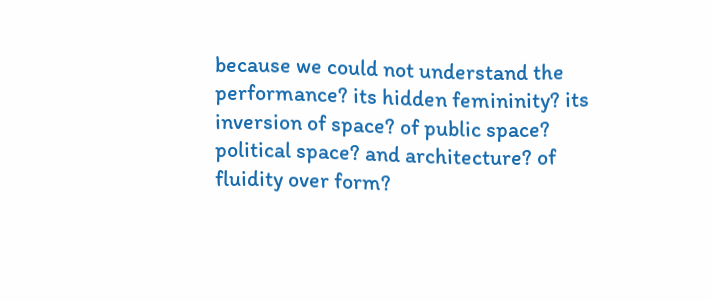because we could not understand the performance? its hidden femininity? its inversion of space? of public space? political space? and architecture? of fluidity over form?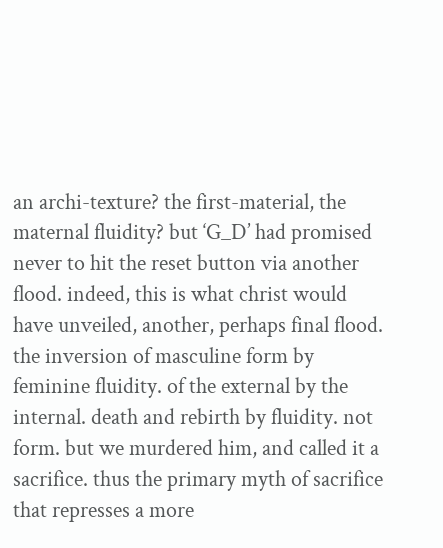an archi-texture? the first-material, the maternal fluidity? but ‘G_D’ had promised never to hit the reset button via another flood. indeed, this is what christ would have unveiled, another, perhaps final flood. the inversion of masculine form by feminine fluidity. of the external by the internal. death and rebirth by fluidity. not form. but we murdered him, and called it a sacrifice. thus the primary myth of sacrifice that represses a more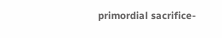primordial sacrifice-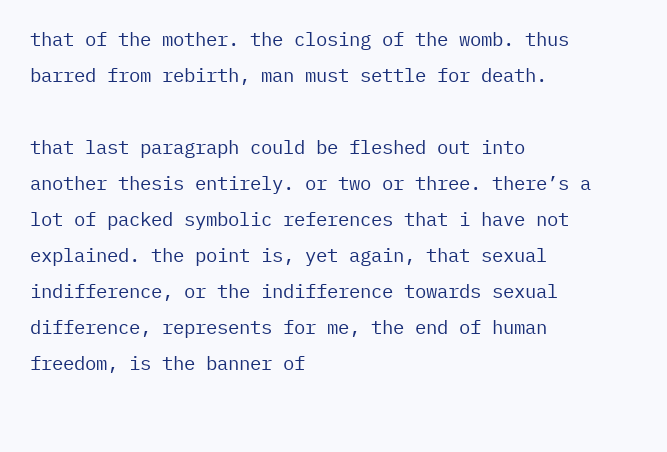that of the mother. the closing of the womb. thus barred from rebirth, man must settle for death.

that last paragraph could be fleshed out into another thesis entirely. or two or three. there’s a lot of packed symbolic references that i have not explained. the point is, yet again, that sexual indifference, or the indifference towards sexual difference, represents for me, the end of human freedom, is the banner of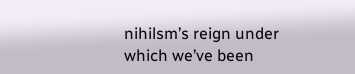nihilsm’s reign under which we’ve been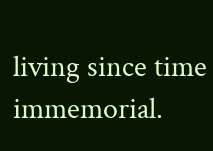living since time immemorial.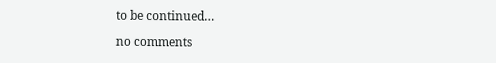to be continued…

no comments